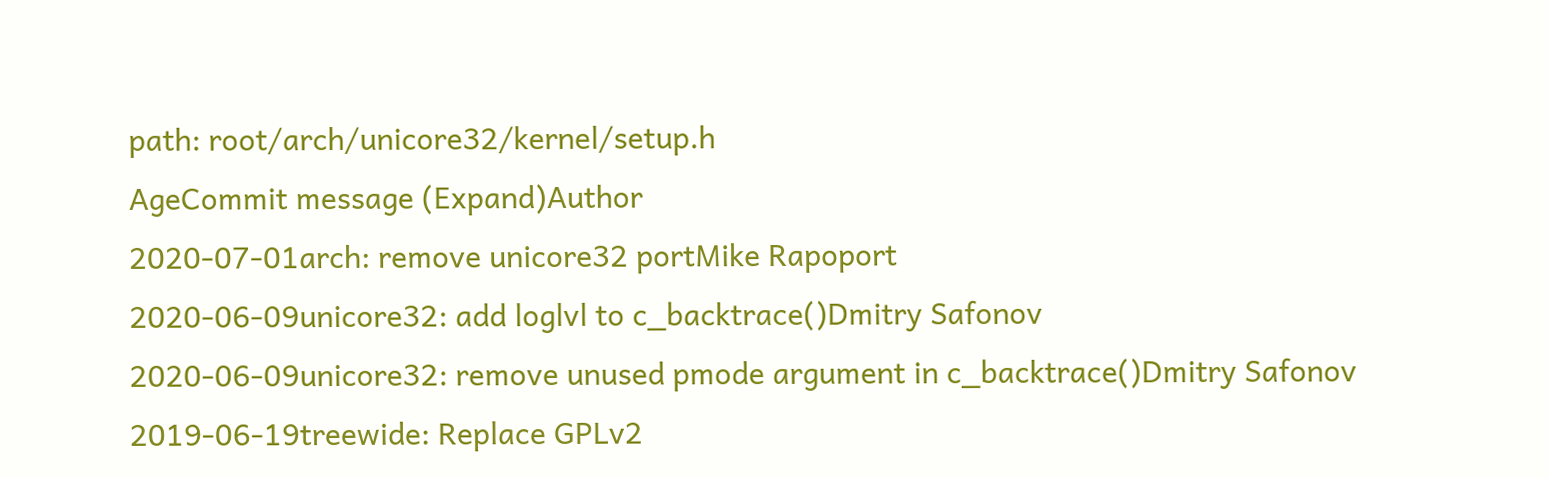path: root/arch/unicore32/kernel/setup.h
AgeCommit message (Expand)Author
2020-07-01arch: remove unicore32 portMike Rapoport
2020-06-09unicore32: add loglvl to c_backtrace()Dmitry Safonov
2020-06-09unicore32: remove unused pmode argument in c_backtrace()Dmitry Safonov
2019-06-19treewide: Replace GPLv2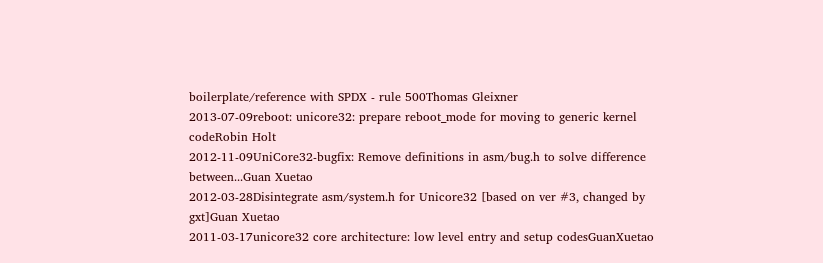boilerplate/reference with SPDX - rule 500Thomas Gleixner
2013-07-09reboot: unicore32: prepare reboot_mode for moving to generic kernel codeRobin Holt
2012-11-09UniCore32-bugfix: Remove definitions in asm/bug.h to solve difference between...Guan Xuetao
2012-03-28Disintegrate asm/system.h for Unicore32 [based on ver #3, changed by gxt]Guan Xuetao
2011-03-17unicore32 core architecture: low level entry and setup codesGuanXuetao